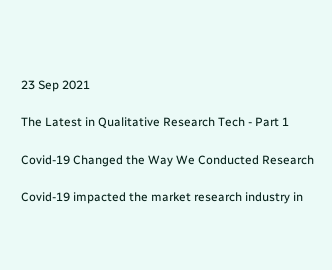23 Sep 2021

The Latest in Qualitative Research Tech - Part 1

Covid-19 Changed the Way We Conducted Research

Covid-19 impacted the market research industry in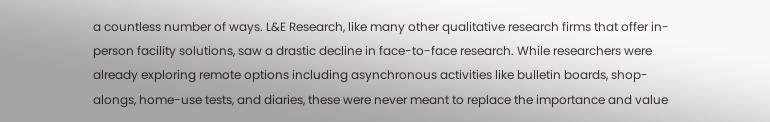a countless number of ways. L&E Research, like many other qualitative research firms that offer in-person facility solutions, saw a drastic decline in face-to-face research. While researchers were already exploring remote options including asynchronous activities like bulletin boards, shop-alongs, home-use tests, and diaries, these were never meant to replace the importance and value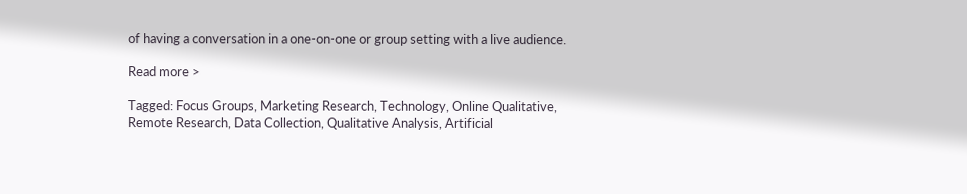of having a conversation in a one-on-one or group setting with a live audience.

Read more >

Tagged: Focus Groups, Marketing Research, Technology, Online Qualitative, Remote Research, Data Collection, Qualitative Analysis, Artificial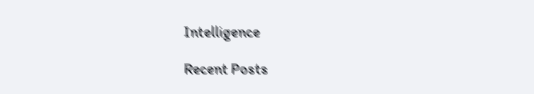Intelligence

Recent Posts